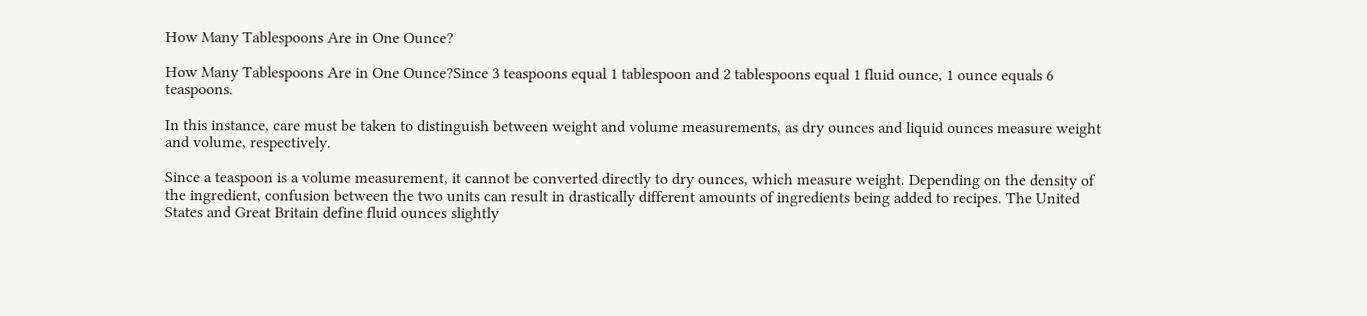How Many Tablespoons Are in One Ounce?

How Many Tablespoons Are in One Ounce?Since 3 teaspoons equal 1 tablespoon and 2 tablespoons equal 1 fluid ounce, 1 ounce equals 6 teaspoons.

In this instance, care must be taken to distinguish between weight and volume measurements, as dry ounces and liquid ounces measure weight and volume, respectively.

Since a teaspoon is a volume measurement, it cannot be converted directly to dry ounces, which measure weight. Depending on the density of the ingredient, confusion between the two units can result in drastically different amounts of ingredients being added to recipes. The United States and Great Britain define fluid ounces slightly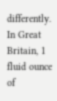differently. In Great Britain, 1 fluid ounce of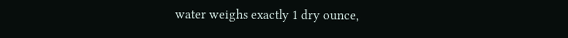water weighs exactly 1 dry ounce,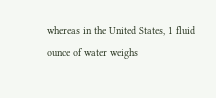whereas in the United States, 1 fluid ounce of water weighs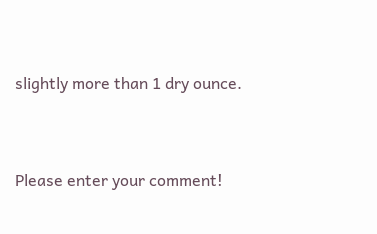slightly more than 1 dry ounce.


Please enter your comment!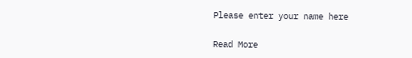Please enter your name here

Read More